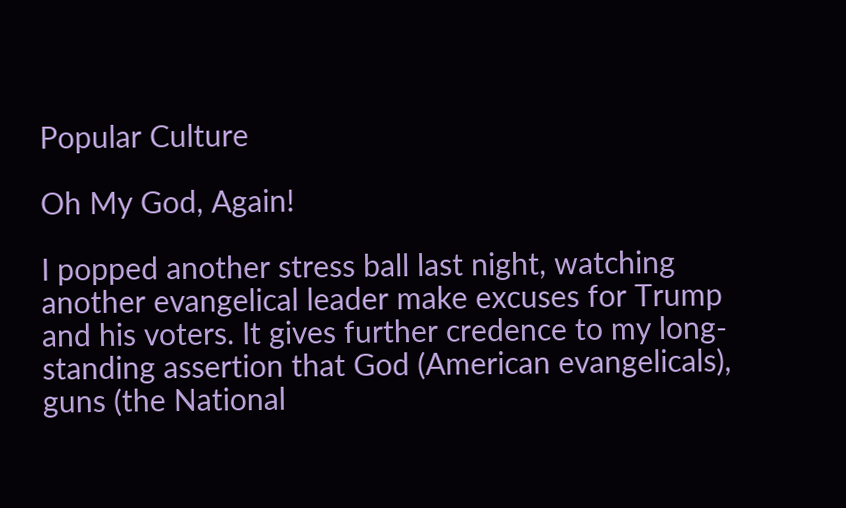Popular Culture

Oh My God, Again!

I popped another stress ball last night, watching another evangelical leader make excuses for Trump and his voters. It gives further credence to my long-standing assertion that God (American evangelicals), guns (the National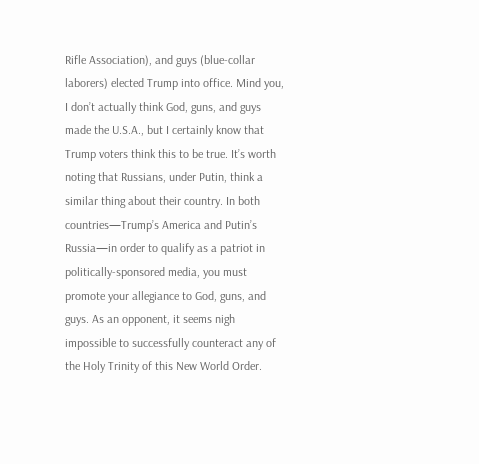Rifle Association), and guys (blue-collar laborers) elected Trump into office. Mind you, I don’t actually think God, guns, and guys made the U.S.A., but I certainly know that Trump voters think this to be true. It’s worth noting that Russians, under Putin, think a similar thing about their country. In both countries—Trump’s America and Putin’s Russia—in order to qualify as a patriot in politically-sponsored media, you must promote your allegiance to God, guns, and guys. As an opponent, it seems nigh impossible to successfully counteract any of the Holy Trinity of this New World Order.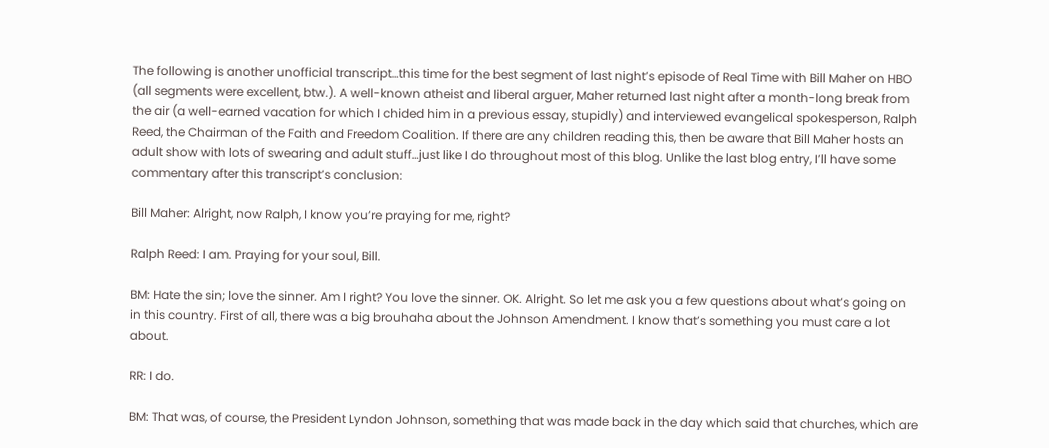The following is another unofficial transcript…this time for the best segment of last night’s episode of Real Time with Bill Maher on HBO (all segments were excellent, btw.). A well-known atheist and liberal arguer, Maher returned last night after a month-long break from the air (a well-earned vacation for which I chided him in a previous essay, stupidly) and interviewed evangelical spokesperson, Ralph Reed, the Chairman of the Faith and Freedom Coalition. If there are any children reading this, then be aware that Bill Maher hosts an adult show with lots of swearing and adult stuff…just like I do throughout most of this blog. Unlike the last blog entry, I’ll have some commentary after this transcript’s conclusion:

Bill Maher: Alright, now Ralph, I know you’re praying for me, right?

Ralph Reed: I am. Praying for your soul, Bill.

BM: Hate the sin; love the sinner. Am I right? You love the sinner. OK. Alright. So let me ask you a few questions about what’s going on in this country. First of all, there was a big brouhaha about the Johnson Amendment. I know that’s something you must care a lot about.

RR: I do.

BM: That was, of course, the President Lyndon Johnson, something that was made back in the day which said that churches, which are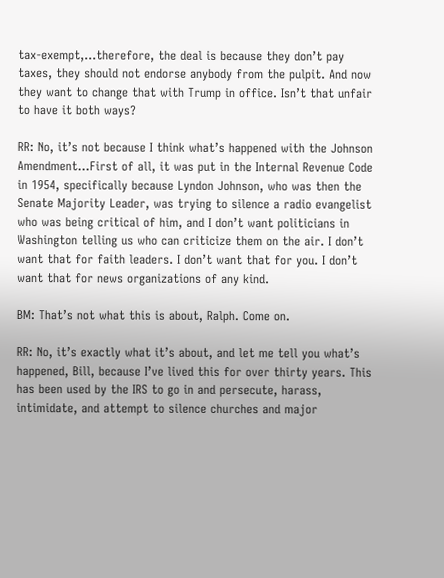tax-exempt,…therefore, the deal is because they don’t pay taxes, they should not endorse anybody from the pulpit. And now they want to change that with Trump in office. Isn’t that unfair to have it both ways?

RR: No, it’s not because I think what’s happened with the Johnson Amendment…First of all, it was put in the Internal Revenue Code in 1954, specifically because Lyndon Johnson, who was then the Senate Majority Leader, was trying to silence a radio evangelist who was being critical of him, and I don’t want politicians in Washington telling us who can criticize them on the air. I don’t want that for faith leaders. I don’t want that for you. I don’t want that for news organizations of any kind.

BM: That’s not what this is about, Ralph. Come on.

RR: No, it’s exactly what it’s about, and let me tell you what’s happened, Bill, because I’ve lived this for over thirty years. This has been used by the IRS to go in and persecute, harass, intimidate, and attempt to silence churches and major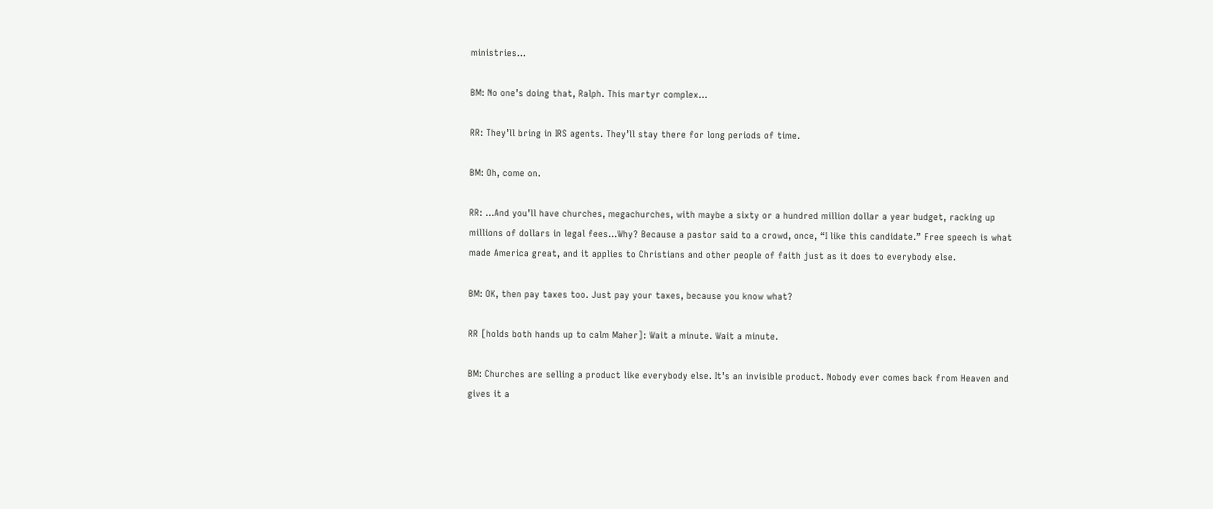ministries…

BM: No one’s doing that, Ralph. This martyr complex…

RR: They’ll bring in IRS agents. They’ll stay there for long periods of time.

BM: Oh, come on.

RR: …And you’ll have churches, megachurches, with maybe a sixty or a hundred million dollar a year budget, racking up millions of dollars in legal fees…Why? Because a pastor said to a crowd, once, “I like this candidate.” Free speech is what made America great, and it applies to Christians and other people of faith just as it does to everybody else.

BM: OK, then pay taxes too. Just pay your taxes, because you know what?

RR [holds both hands up to calm Maher]: Wait a minute. Wait a minute.

BM: Churches are selling a product like everybody else. It’s an invisible product. Nobody ever comes back from Heaven and gives it a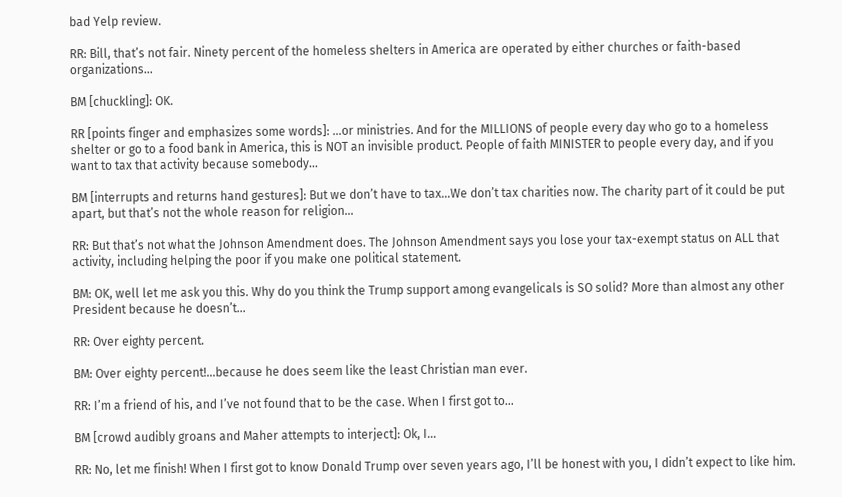bad Yelp review.

RR: Bill, that’s not fair. Ninety percent of the homeless shelters in America are operated by either churches or faith-based organizations…

BM [chuckling]: OK.

RR [points finger and emphasizes some words]: …or ministries. And for the MILLIONS of people every day who go to a homeless shelter or go to a food bank in America, this is NOT an invisible product. People of faith MINISTER to people every day, and if you want to tax that activity because somebody…

BM [interrupts and returns hand gestures]: But we don’t have to tax…We don’t tax charities now. The charity part of it could be put apart, but that’s not the whole reason for religion…

RR: But that’s not what the Johnson Amendment does. The Johnson Amendment says you lose your tax-exempt status on ALL that activity, including helping the poor if you make one political statement.

BM: OK, well let me ask you this. Why do you think the Trump support among evangelicals is SO solid? More than almost any other President because he doesn’t…

RR: Over eighty percent.

BM: Over eighty percent!…because he does seem like the least Christian man ever.

RR: I’m a friend of his, and I’ve not found that to be the case. When I first got to…

BM [crowd audibly groans and Maher attempts to interject]: Ok, I…

RR: No, let me finish! When I first got to know Donald Trump over seven years ago, I’ll be honest with you, I didn’t expect to like him.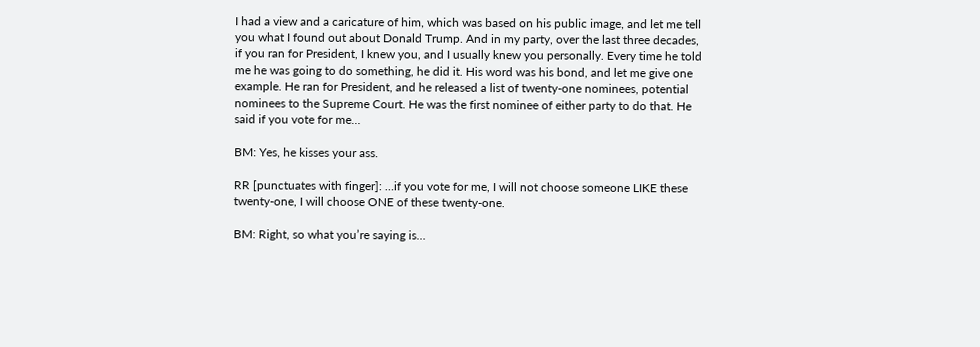I had a view and a caricature of him, which was based on his public image, and let me tell you what I found out about Donald Trump. And in my party, over the last three decades, if you ran for President, I knew you, and I usually knew you personally. Every time he told me he was going to do something, he did it. His word was his bond, and let me give one example. He ran for President, and he released a list of twenty-one nominees, potential nominees to the Supreme Court. He was the first nominee of either party to do that. He said if you vote for me…

BM: Yes, he kisses your ass.

RR [punctuates with finger]: …if you vote for me, I will not choose someone LIKE these twenty-one, I will choose ONE of these twenty-one.

BM: Right, so what you’re saying is…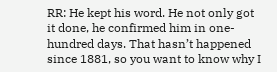RR: He kept his word. He not only got it done, he confirmed him in one-hundred days. That hasn’t happened since 1881, so you want to know why I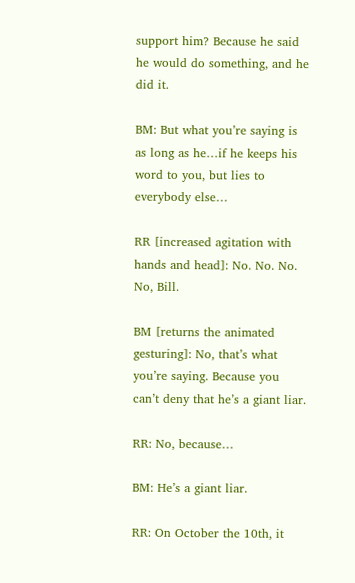support him? Because he said he would do something, and he did it.

BM: But what you’re saying is as long as he…if he keeps his word to you, but lies to everybody else…

RR [increased agitation with hands and head]: No. No. No. No, Bill.

BM [returns the animated gesturing]: No, that’s what you’re saying. Because you can’t deny that he’s a giant liar.

RR: No, because…

BM: He’s a giant liar.

RR: On October the 10th, it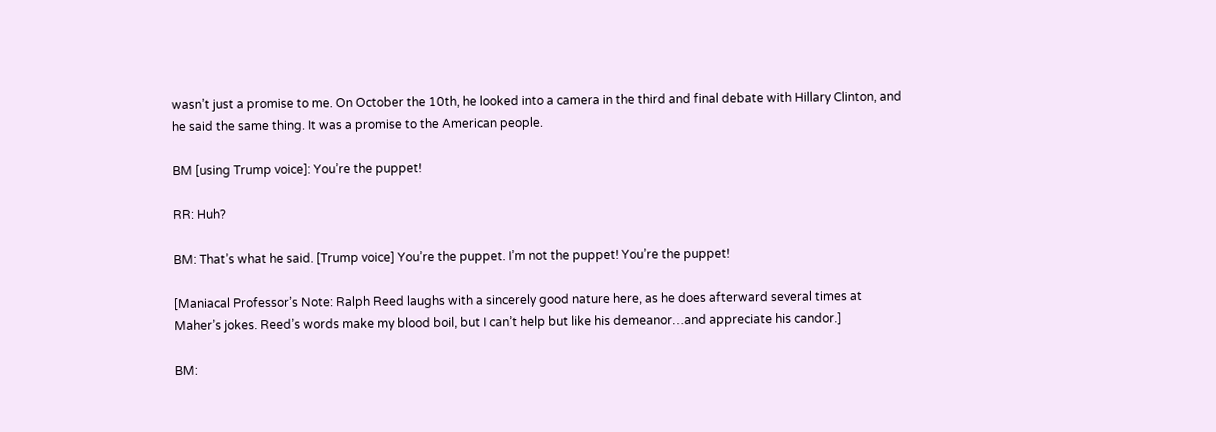wasn’t just a promise to me. On October the 10th, he looked into a camera in the third and final debate with Hillary Clinton, and he said the same thing. It was a promise to the American people.

BM [using Trump voice]: You’re the puppet!

RR: Huh?

BM: That’s what he said. [Trump voice] You’re the puppet. I’m not the puppet! You’re the puppet!

[Maniacal Professor’s Note: Ralph Reed laughs with a sincerely good nature here, as he does afterward several times at Maher’s jokes. Reed’s words make my blood boil, but I can’t help but like his demeanor…and appreciate his candor.]

BM: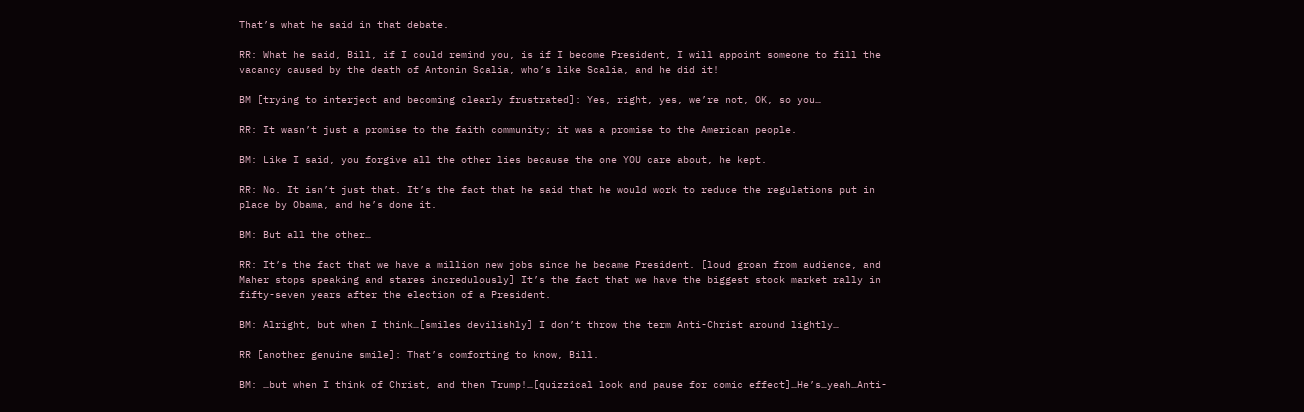That’s what he said in that debate.

RR: What he said, Bill, if I could remind you, is if I become President, I will appoint someone to fill the vacancy caused by the death of Antonin Scalia, who’s like Scalia, and he did it!

BM [trying to interject and becoming clearly frustrated]: Yes, right, yes, we’re not, OK, so you…

RR: It wasn’t just a promise to the faith community; it was a promise to the American people.

BM: Like I said, you forgive all the other lies because the one YOU care about, he kept.

RR: No. It isn’t just that. It’s the fact that he said that he would work to reduce the regulations put in place by Obama, and he’s done it.

BM: But all the other…

RR: It’s the fact that we have a million new jobs since he became President. [loud groan from audience, and Maher stops speaking and stares incredulously] It’s the fact that we have the biggest stock market rally in fifty-seven years after the election of a President.

BM: Alright, but when I think…[smiles devilishly] I don’t throw the term Anti-Christ around lightly…

RR [another genuine smile]: That’s comforting to know, Bill.

BM: …but when I think of Christ, and then Trump!…[quizzical look and pause for comic effect]…He’s…yeah…Anti-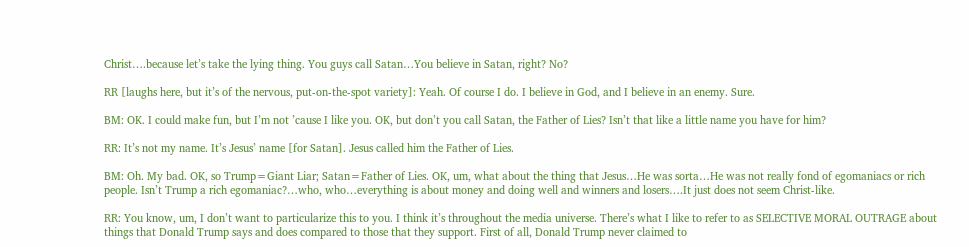Christ….because let’s take the lying thing. You guys call Satan…You believe in Satan, right? No?

RR [laughs here, but it’s of the nervous, put-on-the-spot variety]: Yeah. Of course I do. I believe in God, and I believe in an enemy. Sure.

BM: OK. I could make fun, but I’m not ’cause I like you. OK, but don’t you call Satan, the Father of Lies? Isn’t that like a little name you have for him?

RR: It’s not my name. It’s Jesus’ name [for Satan]. Jesus called him the Father of Lies.

BM: Oh. My bad. OK, so Trump=Giant Liar; Satan=Father of Lies. OK, um, what about the thing that Jesus…He was sorta…He was not really fond of egomaniacs or rich people. Isn’t Trump a rich egomaniac?…who, who…everything is about money and doing well and winners and losers….It just does not seem Christ-like.

RR: You know, um, I don’t want to particularize this to you. I think it’s throughout the media universe. There’s what I like to refer to as SELECTIVE MORAL OUTRAGE about things that Donald Trump says and does compared to those that they support. First of all, Donald Trump never claimed to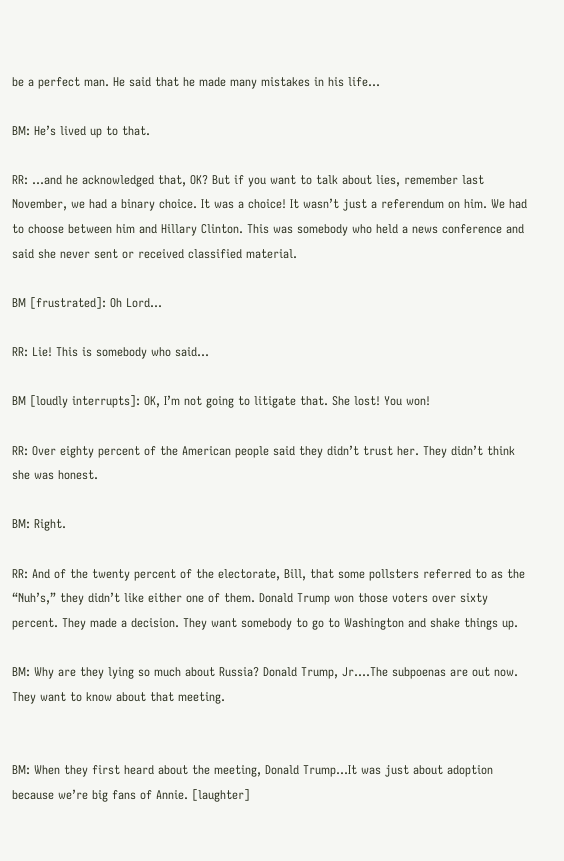be a perfect man. He said that he made many mistakes in his life…

BM: He’s lived up to that.

RR: …and he acknowledged that, OK? But if you want to talk about lies, remember last November, we had a binary choice. It was a choice! It wasn’t just a referendum on him. We had to choose between him and Hillary Clinton. This was somebody who held a news conference and said she never sent or received classified material.

BM [frustrated]: Oh Lord…

RR: Lie! This is somebody who said…

BM [loudly interrupts]: OK, I’m not going to litigate that. She lost! You won!

RR: Over eighty percent of the American people said they didn’t trust her. They didn’t think she was honest.

BM: Right.

RR: And of the twenty percent of the electorate, Bill, that some pollsters referred to as the “Nuh’s,” they didn’t like either one of them. Donald Trump won those voters over sixty percent. They made a decision. They want somebody to go to Washington and shake things up.

BM: Why are they lying so much about Russia? Donald Trump, Jr….The subpoenas are out now. They want to know about that meeting.


BM: When they first heard about the meeting, Donald Trump…It was just about adoption because we’re big fans of Annie. [laughter]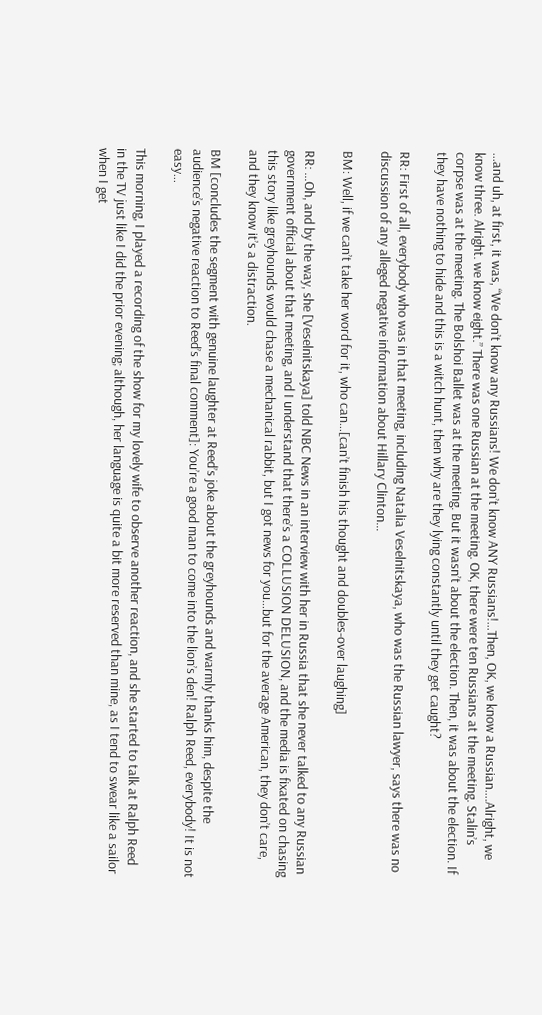…and uh, at first, it was, “We don’t know any Russians! We don’t know ANY Russians!…Then, OK, we know a Russian….Alright, we know three. Alright. we know eight.” There was one Russian at the meeting. OK, there were ten Russians at the meeting. Stalin’s corpse was at the meeting. The Bolshoi Ballet was at the meeting. But it wasn’t about the election. Then, it was about the election. If they have nothing to hide and this is a witch hunt, then why are they lying constantly until they get caught?

RR: First of all, everybody who was in that meeting, including Natalia Veselnitskaya, who was the Russian lawyer, says there was no discussion of any alleged negative information about Hillary Clinton…

BM: Well, if we can’t take her word for it, who can…[can’t finish his thought and doubles-over laughing]

RR: …Oh, and by the way, she [Veselnitskaya] told NBC News in an interview with her in Russia that she never talked to any Russian government official about that meeting, and I understand that there’s a COLLUSION DELUSION, and the media is fixated on chasing this story like greyhounds would chase a mechanical rabbit, but I got news for you…but for the average American, they don’t care, and they know it’s a distraction.

BM [concludes the segment with genuine laughter at Reed’s joke about the greyhounds and warmly thanks him, despite the audience’s negative reaction to Reed’s final comment]: You’re a good man to come into the lion’s den! Ralph Reed, everybody! It is not easy…

This morning, I played a recording of the show for my lovely wife to observe another reaction, and she started to talk at Ralph Reed in the TV just like I did the prior evening; although, her language is quite a bit more reserved than mine, as I tend to swear like a sailor when I get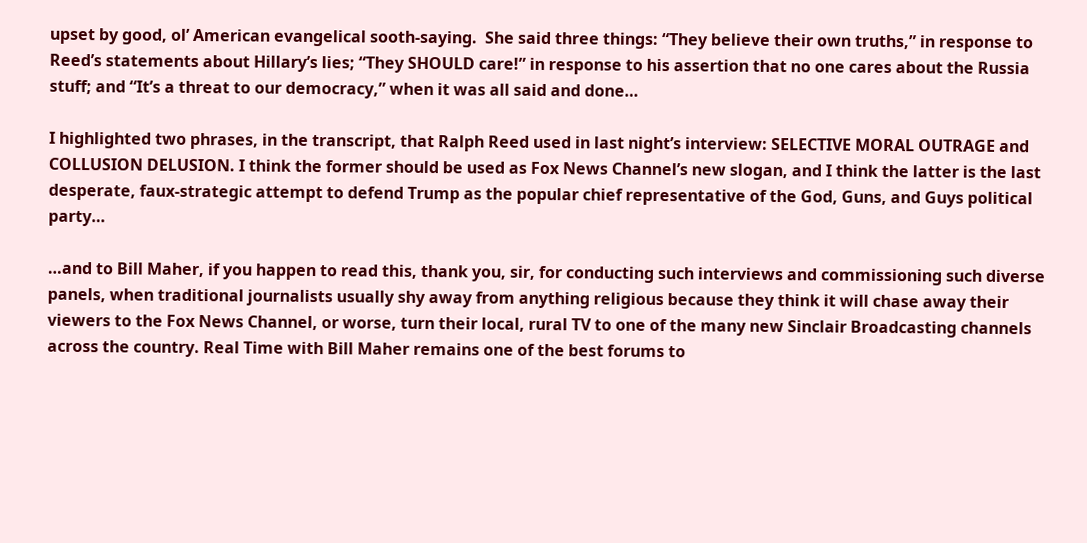upset by good, ol’ American evangelical sooth-saying.  She said three things: “They believe their own truths,” in response to Reed’s statements about Hillary’s lies; “They SHOULD care!” in response to his assertion that no one cares about the Russia stuff; and “It’s a threat to our democracy,” when it was all said and done…

I highlighted two phrases, in the transcript, that Ralph Reed used in last night’s interview: SELECTIVE MORAL OUTRAGE and COLLUSION DELUSION. I think the former should be used as Fox News Channel’s new slogan, and I think the latter is the last desperate, faux-strategic attempt to defend Trump as the popular chief representative of the God, Guns, and Guys political party…

…and to Bill Maher, if you happen to read this, thank you, sir, for conducting such interviews and commissioning such diverse panels, when traditional journalists usually shy away from anything religious because they think it will chase away their viewers to the Fox News Channel, or worse, turn their local, rural TV to one of the many new Sinclair Broadcasting channels across the country. Real Time with Bill Maher remains one of the best forums to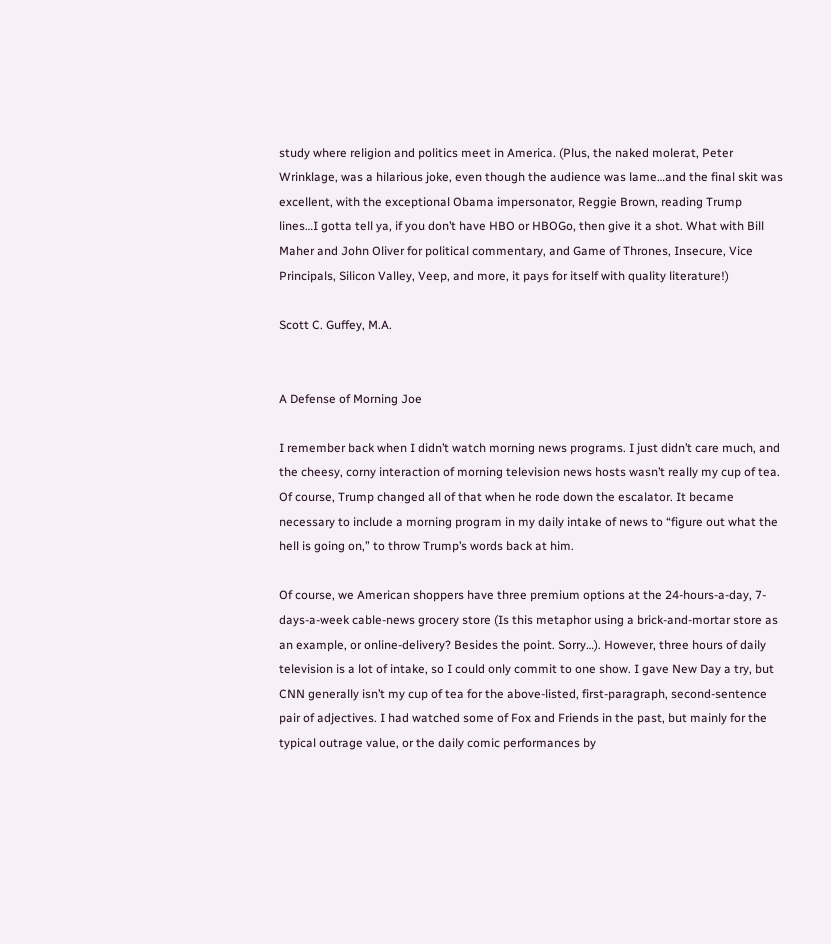study where religion and politics meet in America. (Plus, the naked molerat, Peter Wrinklage, was a hilarious joke, even though the audience was lame…and the final skit was excellent, with the exceptional Obama impersonator, Reggie Brown, reading Trump lines…I gotta tell ya, if you don’t have HBO or HBOGo, then give it a shot. What with Bill Maher and John Oliver for political commentary, and Game of Thrones, Insecure, Vice Principals, Silicon Valley, Veep, and more, it pays for itself with quality literature!)

Scott C. Guffey, M.A.


A Defense of Morning Joe

I remember back when I didn’t watch morning news programs. I just didn’t care much, and the cheesy, corny interaction of morning television news hosts wasn’t really my cup of tea. Of course, Trump changed all of that when he rode down the escalator. It became necessary to include a morning program in my daily intake of news to “figure out what the hell is going on,” to throw Trump’s words back at him.

Of course, we American shoppers have three premium options at the 24-hours-a-day, 7-days-a-week cable-news grocery store (Is this metaphor using a brick-and-mortar store as an example, or online-delivery? Besides the point. Sorry…). However, three hours of daily television is a lot of intake, so I could only commit to one show. I gave New Day a try, but CNN generally isn’t my cup of tea for the above-listed, first-paragraph, second-sentence pair of adjectives. I had watched some of Fox and Friends in the past, but mainly for the typical outrage value, or the daily comic performances by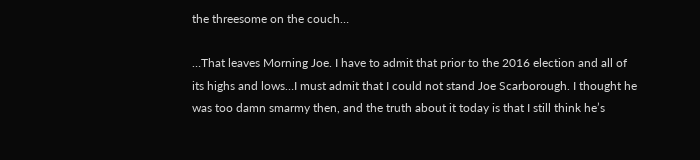the threesome on the couch…

…That leaves Morning Joe. I have to admit that prior to the 2016 election and all of its highs and lows…I must admit that I could not stand Joe Scarborough. I thought he was too damn smarmy then, and the truth about it today is that I still think he’s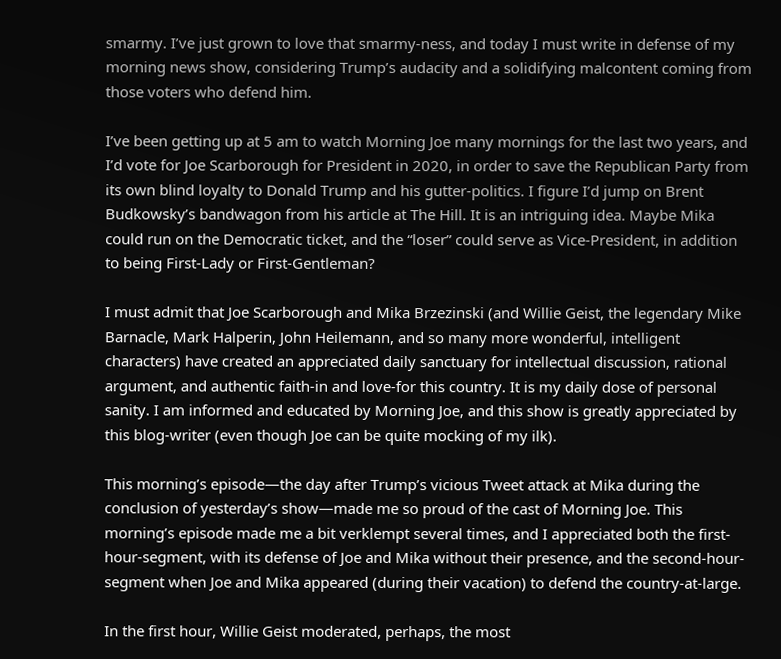smarmy. I’ve just grown to love that smarmy-ness, and today I must write in defense of my morning news show, considering Trump’s audacity and a solidifying malcontent coming from those voters who defend him.

I’ve been getting up at 5 am to watch Morning Joe many mornings for the last two years, and I’d vote for Joe Scarborough for President in 2020, in order to save the Republican Party from its own blind loyalty to Donald Trump and his gutter-politics. I figure I’d jump on Brent Budkowsky’s bandwagon from his article at The Hill. It is an intriguing idea. Maybe Mika could run on the Democratic ticket, and the “loser” could serve as Vice-President, in addition to being First-Lady or First-Gentleman?

I must admit that Joe Scarborough and Mika Brzezinski (and Willie Geist, the legendary Mike Barnacle, Mark Halperin, John Heilemann, and so many more wonderful, intelligent characters) have created an appreciated daily sanctuary for intellectual discussion, rational argument, and authentic faith-in and love-for this country. It is my daily dose of personal sanity. I am informed and educated by Morning Joe, and this show is greatly appreciated by this blog-writer (even though Joe can be quite mocking of my ilk).

This morning’s episode—the day after Trump’s vicious Tweet attack at Mika during the conclusion of yesterday’s show—made me so proud of the cast of Morning Joe. This morning’s episode made me a bit verklempt several times, and I appreciated both the first-hour-segment, with its defense of Joe and Mika without their presence, and the second-hour-segment when Joe and Mika appeared (during their vacation) to defend the country-at-large.

In the first hour, Willie Geist moderated, perhaps, the most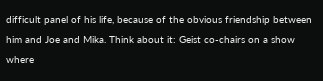difficult panel of his life, because of the obvious friendship between him and Joe and Mika. Think about it: Geist co-chairs on a show where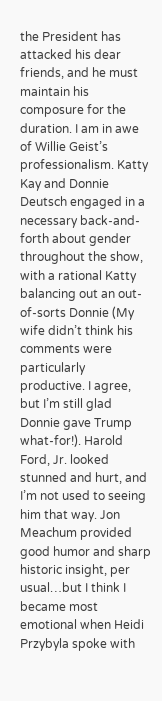the President has attacked his dear friends, and he must maintain his composure for the duration. I am in awe of Willie Geist’s professionalism. Katty Kay and Donnie Deutsch engaged in a necessary back-and-forth about gender throughout the show, with a rational Katty balancing out an out-of-sorts Donnie (My wife didn’t think his comments were particularly productive. I agree, but I’m still glad Donnie gave Trump what-for!). Harold Ford, Jr. looked stunned and hurt, and I’m not used to seeing him that way. Jon Meachum provided good humor and sharp historic insight, per usual…but I think I became most emotional when Heidi Przybyla spoke with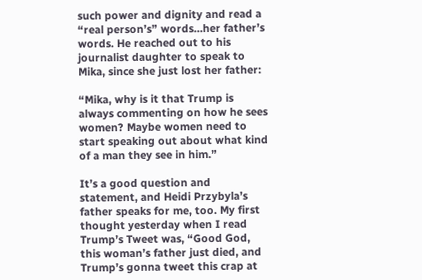such power and dignity and read a “real person’s” words…her father’s words. He reached out to his journalist daughter to speak to Mika, since she just lost her father:

“Mika, why is it that Trump is always commenting on how he sees women? Maybe women need to start speaking out about what kind of a man they see in him.”

It’s a good question and statement, and Heidi Przybyla’s father speaks for me, too. My first thought yesterday when I read Trump’s Tweet was, “Good God, this woman’s father just died, and Trump’s gonna tweet this crap at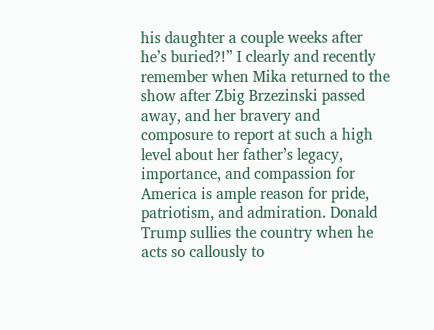his daughter a couple weeks after he’s buried?!” I clearly and recently remember when Mika returned to the show after Zbig Brzezinski passed away, and her bravery and composure to report at such a high level about her father’s legacy, importance, and compassion for America is ample reason for pride, patriotism, and admiration. Donald Trump sullies the country when he acts so callously to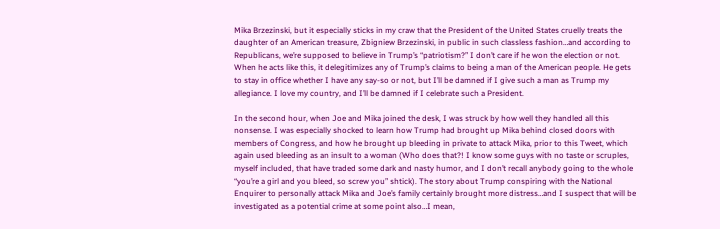Mika Brzezinski, but it especially sticks in my craw that the President of the United States cruelly treats the daughter of an American treasure, Zbigniew Brzezinski, in public in such classless fashion…and according to Republicans, we’re supposed to believe in Trump’s “patriotism?” I don’t care if he won the election or not. When he acts like this, it delegitimizes any of Trump’s claims to being a man of the American people. He gets to stay in office whether I have any say-so or not, but I’ll be damned if I give such a man as Trump my allegiance. I love my country, and I’ll be damned if I celebrate such a President.

In the second hour, when Joe and Mika joined the desk, I was struck by how well they handled all this nonsense. I was especially shocked to learn how Trump had brought up Mika behind closed doors with members of Congress, and how he brought up bleeding in private to attack Mika, prior to this Tweet, which again used bleeding as an insult to a woman (Who does that?! I know some guys with no taste or scruples, myself included, that have traded some dark and nasty humor, and I don’t recall anybody going to the whole “you’re a girl and you bleed, so screw you” shtick). The story about Trump conspiring with the National Enquirer to personally attack Mika and Joe’s family certainly brought more distress…and I suspect that will be investigated as a potential crime at some point also…I mean,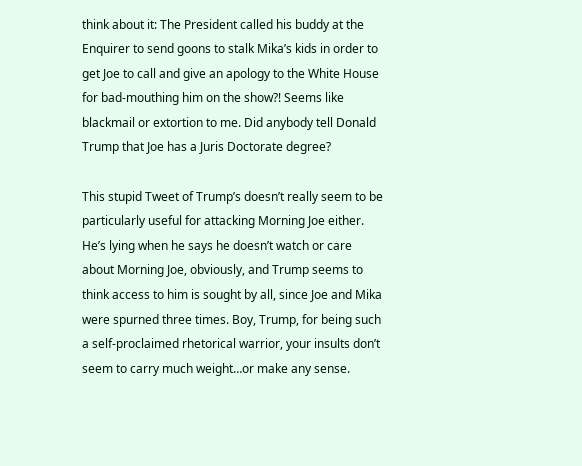think about it: The President called his buddy at the Enquirer to send goons to stalk Mika’s kids in order to get Joe to call and give an apology to the White House for bad-mouthing him on the show?! Seems like blackmail or extortion to me. Did anybody tell Donald Trump that Joe has a Juris Doctorate degree?

This stupid Tweet of Trump’s doesn’t really seem to be particularly useful for attacking Morning Joe either. He’s lying when he says he doesn’t watch or care about Morning Joe, obviously, and Trump seems to think access to him is sought by all, since Joe and Mika were spurned three times. Boy, Trump, for being such a self-proclaimed rhetorical warrior, your insults don’t seem to carry much weight…or make any sense.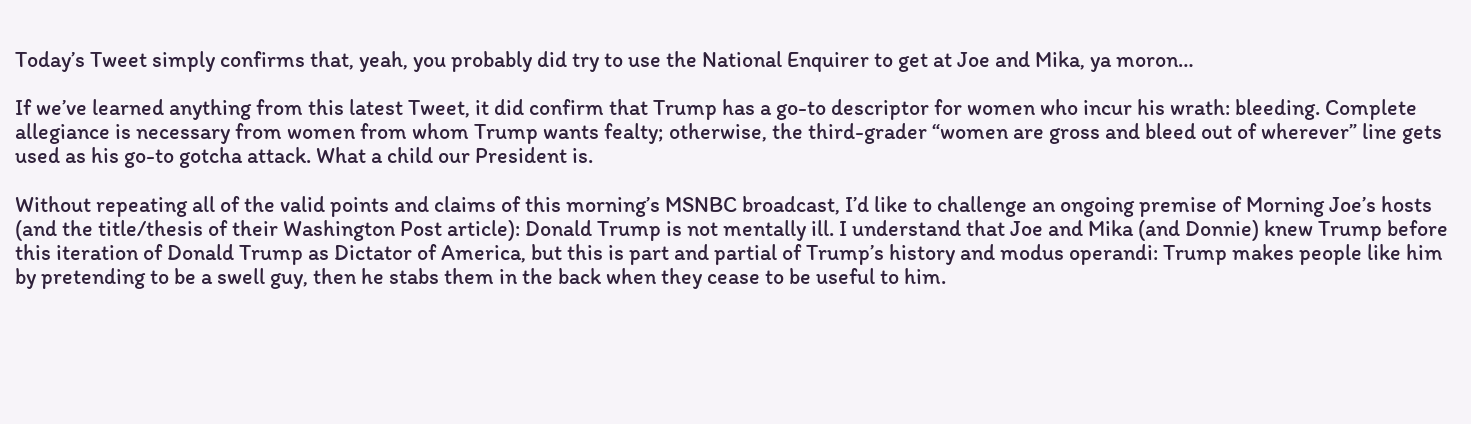Today’s Tweet simply confirms that, yeah, you probably did try to use the National Enquirer to get at Joe and Mika, ya moron…

If we’ve learned anything from this latest Tweet, it did confirm that Trump has a go-to descriptor for women who incur his wrath: bleeding. Complete allegiance is necessary from women from whom Trump wants fealty; otherwise, the third-grader “women are gross and bleed out of wherever” line gets used as his go-to gotcha attack. What a child our President is.

Without repeating all of the valid points and claims of this morning’s MSNBC broadcast, I’d like to challenge an ongoing premise of Morning Joe’s hosts (and the title/thesis of their Washington Post article): Donald Trump is not mentally ill. I understand that Joe and Mika (and Donnie) knew Trump before this iteration of Donald Trump as Dictator of America, but this is part and partial of Trump’s history and modus operandi: Trump makes people like him by pretending to be a swell guy, then he stabs them in the back when they cease to be useful to him.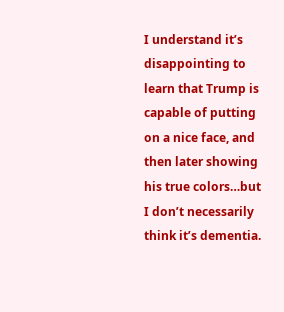I understand it’s disappointing to learn that Trump is capable of putting on a nice face, and then later showing his true colors…but I don’t necessarily think it’s dementia.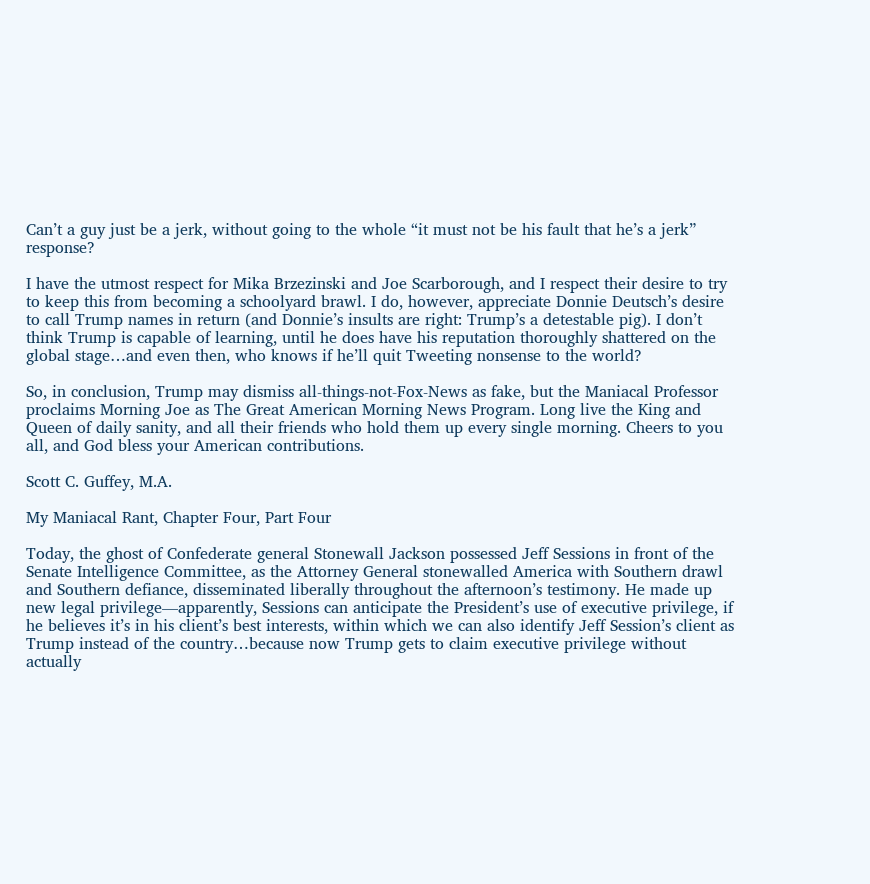Can’t a guy just be a jerk, without going to the whole “it must not be his fault that he’s a jerk” response?

I have the utmost respect for Mika Brzezinski and Joe Scarborough, and I respect their desire to try to keep this from becoming a schoolyard brawl. I do, however, appreciate Donnie Deutsch’s desire to call Trump names in return (and Donnie’s insults are right: Trump’s a detestable pig). I don’t think Trump is capable of learning, until he does have his reputation thoroughly shattered on the global stage…and even then, who knows if he’ll quit Tweeting nonsense to the world?

So, in conclusion, Trump may dismiss all-things-not-Fox-News as fake, but the Maniacal Professor proclaims Morning Joe as The Great American Morning News Program. Long live the King and Queen of daily sanity, and all their friends who hold them up every single morning. Cheers to you all, and God bless your American contributions.

Scott C. Guffey, M.A.

My Maniacal Rant, Chapter Four, Part Four

Today, the ghost of Confederate general Stonewall Jackson possessed Jeff Sessions in front of the Senate Intelligence Committee, as the Attorney General stonewalled America with Southern drawl and Southern defiance, disseminated liberally throughout the afternoon’s testimony. He made up new legal privilege—apparently, Sessions can anticipate the President’s use of executive privilege, if he believes it’s in his client’s best interests, within which we can also identify Jeff Session’s client as Trump instead of the country…because now Trump gets to claim executive privilege without actually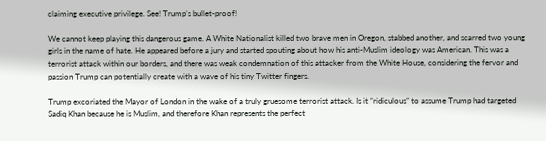claiming executive privilege. See! Trump’s bullet-proof!

We cannot keep playing this dangerous game. A White Nationalist killed two brave men in Oregon, stabbed another, and scarred two young girls in the name of hate. He appeared before a jury and started spouting about how his anti-Muslim ideology was American. This was a terrorist attack within our borders, and there was weak condemnation of this attacker from the White House, considering the fervor and passion Trump can potentially create with a wave of his tiny Twitter fingers.

Trump excoriated the Mayor of London in the wake of a truly gruesome terrorist attack. Is it “ridiculous” to assume Trump had targeted Sadiq Khan because he is Muslim, and therefore Khan represents the perfect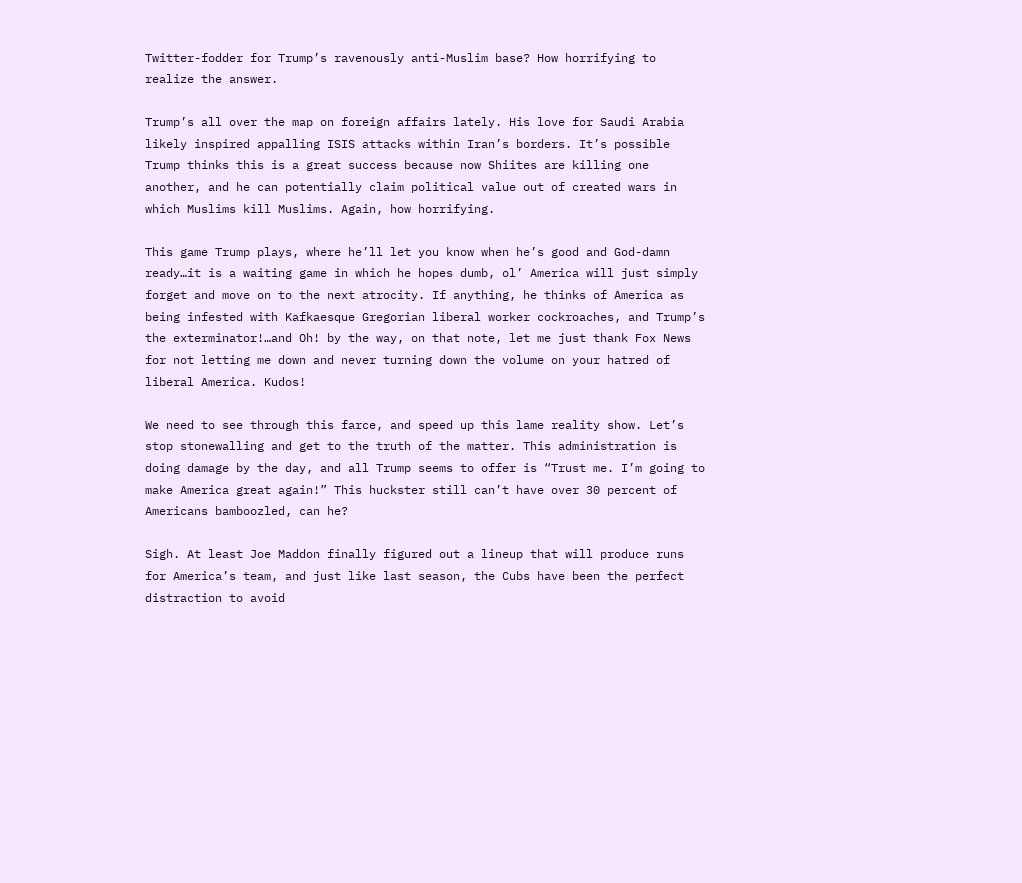Twitter-fodder for Trump’s ravenously anti-Muslim base? How horrifying to realize the answer.

Trump’s all over the map on foreign affairs lately. His love for Saudi Arabia likely inspired appalling ISIS attacks within Iran’s borders. It’s possible Trump thinks this is a great success because now Shiites are killing one another, and he can potentially claim political value out of created wars in which Muslims kill Muslims. Again, how horrifying.

This game Trump plays, where he’ll let you know when he’s good and God-damn ready…it is a waiting game in which he hopes dumb, ol’ America will just simply forget and move on to the next atrocity. If anything, he thinks of America as being infested with Kafkaesque Gregorian liberal worker cockroaches, and Trump’s the exterminator!…and Oh! by the way, on that note, let me just thank Fox News for not letting me down and never turning down the volume on your hatred of liberal America. Kudos!

We need to see through this farce, and speed up this lame reality show. Let’s stop stonewalling and get to the truth of the matter. This administration is doing damage by the day, and all Trump seems to offer is “Trust me. I’m going to make America great again!” This huckster still can’t have over 30 percent of Americans bamboozled, can he?

Sigh. At least Joe Maddon finally figured out a lineup that will produce runs for America’s team, and just like last season, the Cubs have been the perfect distraction to avoid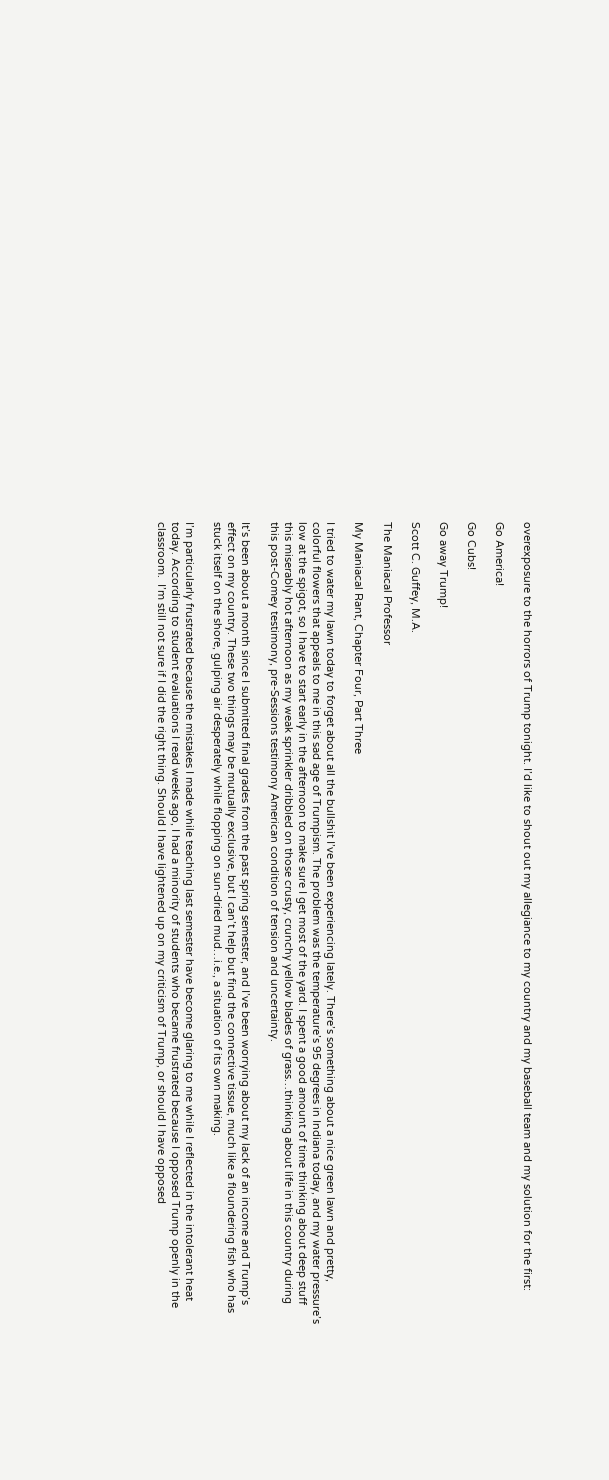overexposure to the horrors of Trump tonight. I’d like to shout out my allegiance to my country and my baseball team and my solution for the first:

Go America!

Go Cubs!

Go away Trump!

Scott C. Guffey, M.A.

The Maniacal Professor

My Maniacal Rant, Chapter Four, Part Three

I tried to water my lawn today to forget about all the bullshit I’ve been experiencing lately. There’s something about a nice green lawn and pretty, colorful flowers that appeals to me in this sad age of Trumpism. The problem was the temperature’s 95 degrees in Indiana today, and my water pressure’s low at the spigot, so I have to start early in the afternoon to make sure I get most of the yard. I spent a good amount of time thinking about deep stuff this miserably hot afternoon as my weak sprinkler dribbled on those crusty, crunchy yellow blades of grass…thinking about life in this country during this post-Comey testimony, pre-Sessions testimony American condition of tension and uncertainty.

It’s been about a month since I submitted final grades from the past spring semester, and I’ve been worrying about my lack of an income and Trump’s effect on my country. These two things may be mutually exclusive, but I can’t help but find the connective tissue, much like a floundering fish who has stuck itself on the shore, gulping air desperately while flopping on sun-dried mud…i.e., a situation of its own making.

I’m particularly frustrated because the mistakes I made while teaching last semester have become glaring to me while I reflected in the intolerant heat today. According to student evaluations I read weeks ago, I had a minority of students who became frustrated because I opposed Trump openly in the classroom.  I’m still not sure if I did the right thing. Should I have lightened up on my criticism of Trump, or should I have opposed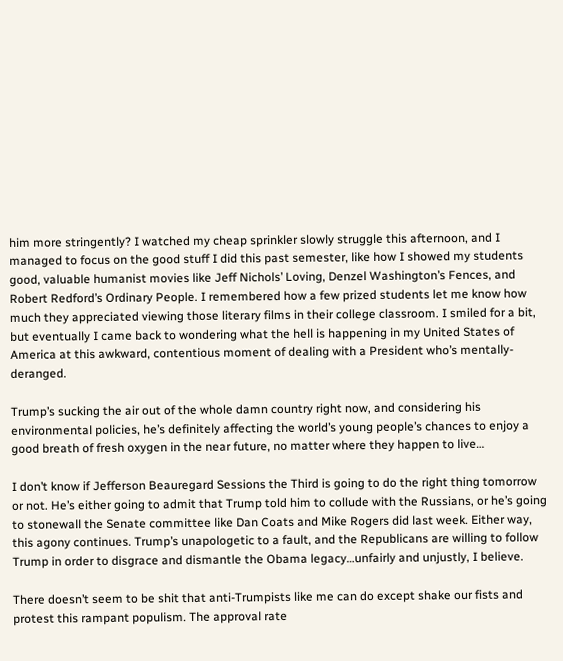him more stringently? I watched my cheap sprinkler slowly struggle this afternoon, and I managed to focus on the good stuff I did this past semester, like how I showed my students good, valuable humanist movies like Jeff Nichols’ Loving, Denzel Washington’s Fences, and Robert Redford’s Ordinary People. I remembered how a few prized students let me know how much they appreciated viewing those literary films in their college classroom. I smiled for a bit, but eventually I came back to wondering what the hell is happening in my United States of America at this awkward, contentious moment of dealing with a President who’s mentally-deranged.

Trump’s sucking the air out of the whole damn country right now, and considering his environmental policies, he’s definitely affecting the world’s young people’s chances to enjoy a good breath of fresh oxygen in the near future, no matter where they happen to live…

I don’t know if Jefferson Beauregard Sessions the Third is going to do the right thing tomorrow or not. He’s either going to admit that Trump told him to collude with the Russians, or he’s going to stonewall the Senate committee like Dan Coats and Mike Rogers did last week. Either way, this agony continues. Trump’s unapologetic to a fault, and the Republicans are willing to follow Trump in order to disgrace and dismantle the Obama legacy…unfairly and unjustly, I believe.

There doesn’t seem to be shit that anti-Trumpists like me can do except shake our fists and protest this rampant populism. The approval rate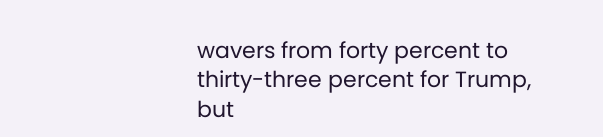wavers from forty percent to thirty-three percent for Trump, but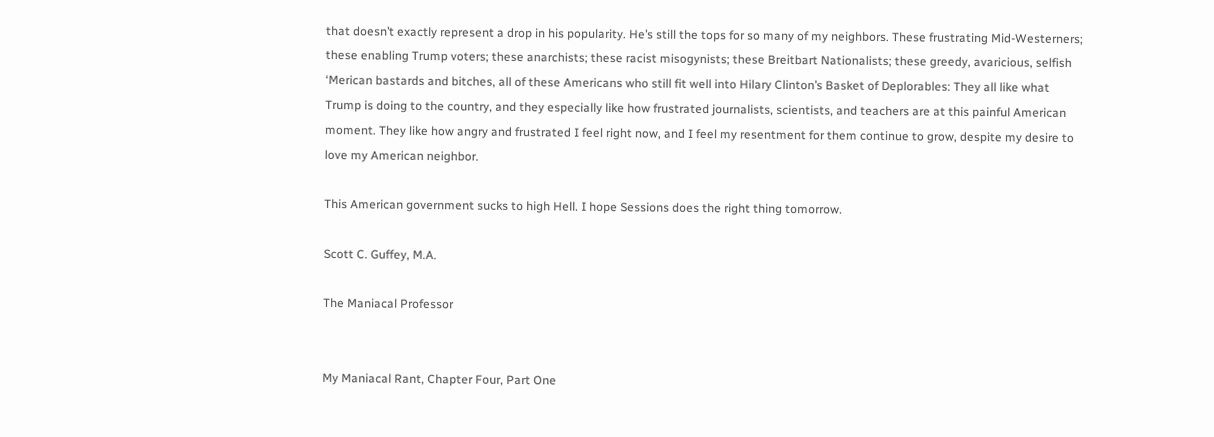that doesn’t exactly represent a drop in his popularity. He’s still the tops for so many of my neighbors. These frustrating Mid-Westerners; these enabling Trump voters; these anarchists; these racist misogynists; these Breitbart Nationalists; these greedy, avaricious, selfish ‘Merican bastards and bitches, all of these Americans who still fit well into Hilary Clinton’s Basket of Deplorables: They all like what Trump is doing to the country, and they especially like how frustrated journalists, scientists, and teachers are at this painful American moment. They like how angry and frustrated I feel right now, and I feel my resentment for them continue to grow, despite my desire to love my American neighbor.

This American government sucks to high Hell. I hope Sessions does the right thing tomorrow.

Scott C. Guffey, M.A.

The Maniacal Professor


My Maniacal Rant, Chapter Four, Part One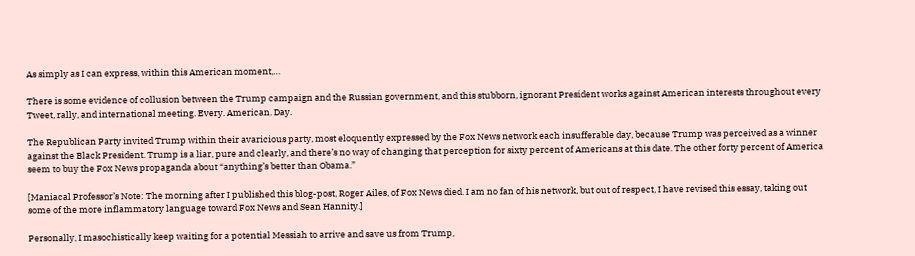As simply as I can express, within this American moment,…

There is some evidence of collusion between the Trump campaign and the Russian government, and this stubborn, ignorant President works against American interests throughout every Tweet, rally, and international meeting. Every. American. Day.

The Republican Party invited Trump within their avaricious party, most eloquently expressed by the Fox News network each insufferable day, because Trump was perceived as a winner against the Black President. Trump is a liar, pure and clearly, and there’s no way of changing that perception for sixty percent of Americans at this date. The other forty percent of America seem to buy the Fox News propaganda about “anything’s better than Obama.”

[Maniacal Professor’s Note: The morning after I published this blog-post, Roger Ailes, of Fox News died. I am no fan of his network, but out of respect, I have revised this essay, taking out some of the more inflammatory language toward Fox News and Sean Hannity.]

Personally, I masochistically keep waiting for a potential Messiah to arrive and save us from Trump,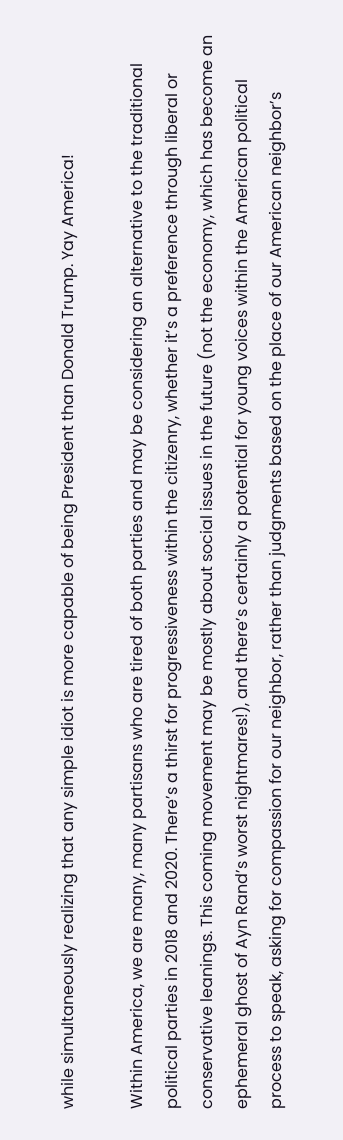while simultaneously realizing that any simple idiot is more capable of being President than Donald Trump. Yay America!

Within America, we are many, many partisans who are tired of both parties and may be considering an alternative to the traditional political parties in 2018 and 2020. There’s a thirst for progressiveness within the citizenry, whether it’s a preference through liberal or conservative leanings. This coming movement may be mostly about social issues in the future (not the economy, which has become an ephemeral ghost of Ayn Rand’s worst nightmares!), and there’s certainly a potential for young voices within the American political process to speak, asking for compassion for our neighbor, rather than judgments based on the place of our American neighbor’s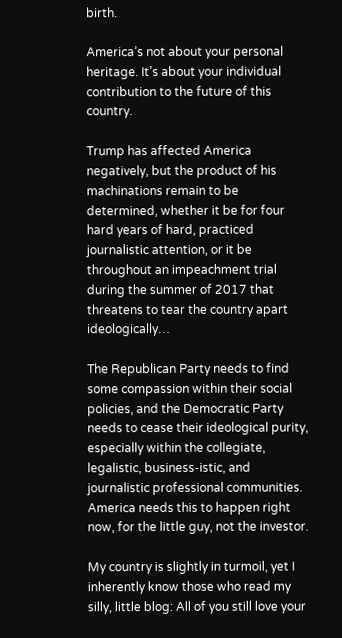birth.

America’s not about your personal heritage. It’s about your individual contribution to the future of this country.

Trump has affected America negatively, but the product of his machinations remain to be determined, whether it be for four hard years of hard, practiced journalistic attention, or it be throughout an impeachment trial during the summer of 2017 that threatens to tear the country apart ideologically…

The Republican Party needs to find some compassion within their social policies, and the Democratic Party needs to cease their ideological purity, especially within the collegiate, legalistic, business-istic, and journalistic professional communities. America needs this to happen right now, for the little guy, not the investor.

My country is slightly in turmoil, yet I inherently know those who read my silly, little blog: All of you still love your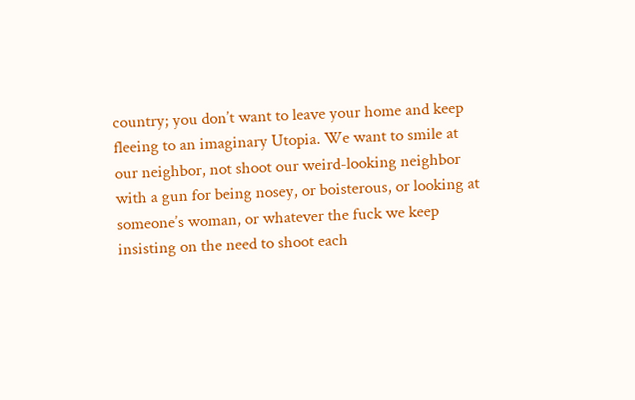country; you don’t want to leave your home and keep fleeing to an imaginary Utopia. We want to smile at our neighbor, not shoot our weird-looking neighbor with a gun for being nosey, or boisterous, or looking at someone’s woman, or whatever the fuck we keep insisting on the need to shoot each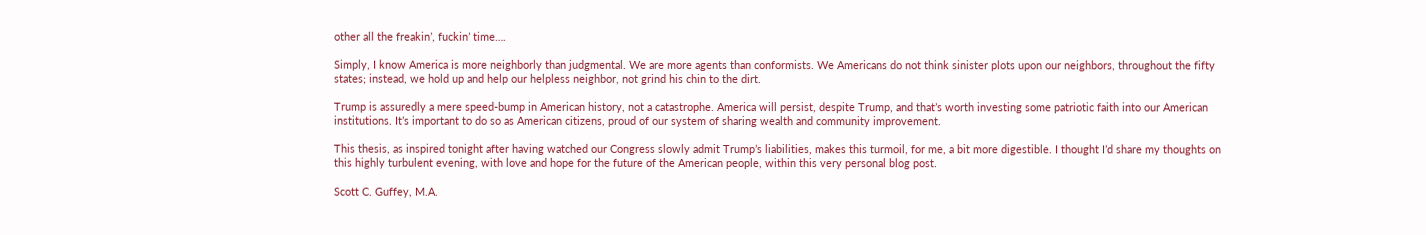other all the freakin’, fuckin’ time….

Simply, I know America is more neighborly than judgmental. We are more agents than conformists. We Americans do not think sinister plots upon our neighbors, throughout the fifty states; instead, we hold up and help our helpless neighbor, not grind his chin to the dirt.

Trump is assuredly a mere speed-bump in American history, not a catastrophe. America will persist, despite Trump, and that’s worth investing some patriotic faith into our American institutions. It’s important to do so as American citizens, proud of our system of sharing wealth and community improvement.

This thesis, as inspired tonight after having watched our Congress slowly admit Trump’s liabilities, makes this turmoil, for me, a bit more digestible. I thought I’d share my thoughts on this highly turbulent evening, with love and hope for the future of the American people, within this very personal blog post.

Scott C. Guffey, M.A.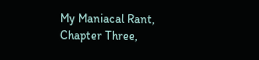My Maniacal Rant, Chapter Three,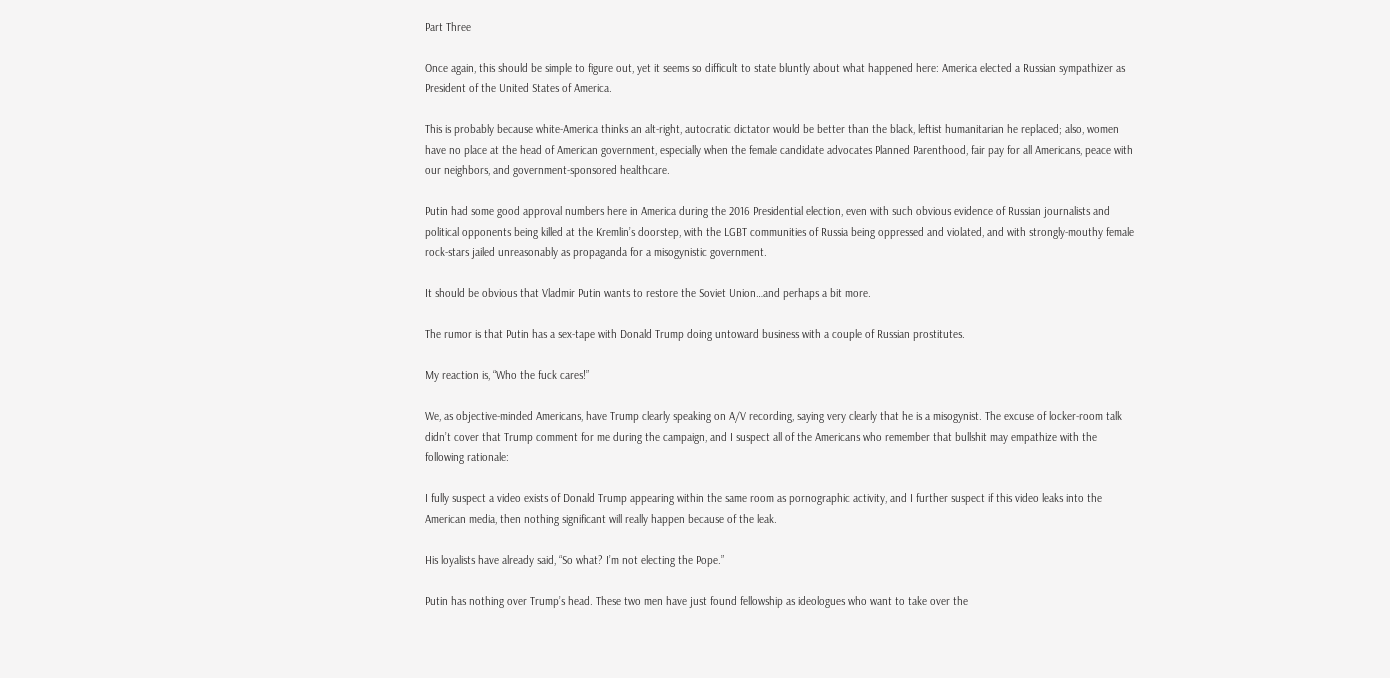Part Three

Once again, this should be simple to figure out, yet it seems so difficult to state bluntly about what happened here: America elected a Russian sympathizer as President of the United States of America.

This is probably because white-America thinks an alt-right, autocratic dictator would be better than the black, leftist humanitarian he replaced; also, women have no place at the head of American government, especially when the female candidate advocates Planned Parenthood, fair pay for all Americans, peace with our neighbors, and government-sponsored healthcare.

Putin had some good approval numbers here in America during the 2016 Presidential election, even with such obvious evidence of Russian journalists and political opponents being killed at the Kremlin’s doorstep, with the LGBT communities of Russia being oppressed and violated, and with strongly-mouthy female rock-stars jailed unreasonably as propaganda for a misogynistic government.

It should be obvious that Vladmir Putin wants to restore the Soviet Union…and perhaps a bit more.

The rumor is that Putin has a sex-tape with Donald Trump doing untoward business with a couple of Russian prostitutes.

My reaction is, “Who the fuck cares!”

We, as objective-minded Americans, have Trump clearly speaking on A/V recording, saying very clearly that he is a misogynist. The excuse of locker-room talk didn’t cover that Trump comment for me during the campaign, and I suspect all of the Americans who remember that bullshit may empathize with the following rationale:

I fully suspect a video exists of Donald Trump appearing within the same room as pornographic activity, and I further suspect if this video leaks into the American media, then nothing significant will really happen because of the leak.

His loyalists have already said, “So what? I’m not electing the Pope.”

Putin has nothing over Trump’s head. These two men have just found fellowship as ideologues who want to take over the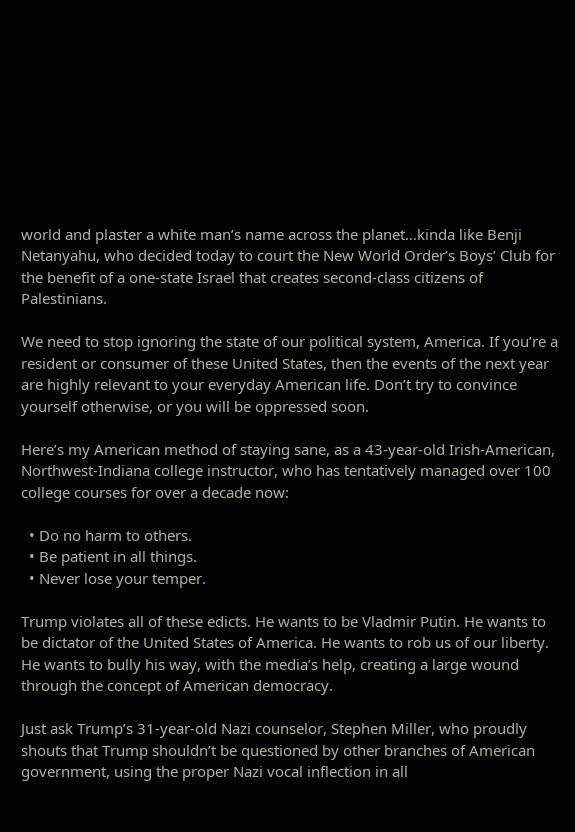world and plaster a white man’s name across the planet…kinda like Benji Netanyahu, who decided today to court the New World Order’s Boys’ Club for the benefit of a one-state Israel that creates second-class citizens of Palestinians.

We need to stop ignoring the state of our political system, America. If you’re a resident or consumer of these United States, then the events of the next year are highly relevant to your everyday American life. Don’t try to convince yourself otherwise, or you will be oppressed soon.

Here’s my American method of staying sane, as a 43-year-old Irish-American, Northwest-Indiana college instructor, who has tentatively managed over 100 college courses for over a decade now:

  • Do no harm to others.
  • Be patient in all things.
  • Never lose your temper.

Trump violates all of these edicts. He wants to be Vladmir Putin. He wants to be dictator of the United States of America. He wants to rob us of our liberty. He wants to bully his way, with the media’s help, creating a large wound through the concept of American democracy.

Just ask Trump’s 31-year-old Nazi counselor, Stephen Miller, who proudly shouts that Trump shouldn’t be questioned by other branches of American government, using the proper Nazi vocal inflection in all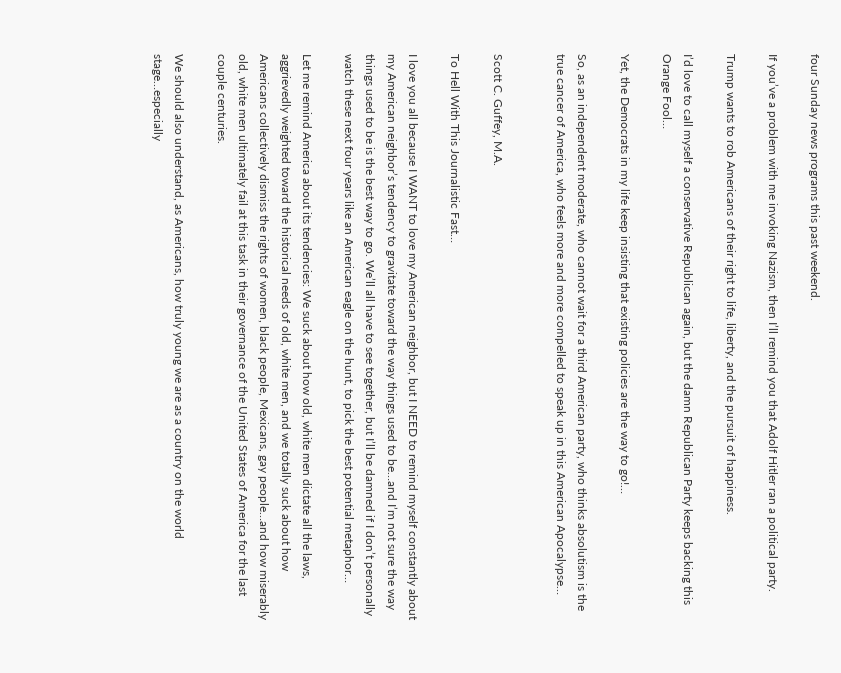four Sunday news programs this past weekend.

If you’ve a problem with me invoking Nazism, then I’ll remind you that Adolf Hitler ran a political party.

Trump wants to rob Americans of their right to life, liberty, and the pursuit of happiness.

I’d love to call myself a conservative Republican again, but the damn Republican Party keeps backing this Orange Fool…

Yet, the Democrats in my life keep insisting that existing policies are the way to go!…

So, as an independent moderate, who cannot wait for a third American party, who thinks absolutism is the true cancer of America, who feels more and more compelled to speak up in this American Apocalypse…


Scott C. Guffey, M.A.

To Hell With This Journalistic Fast…

I love you all because I WANT to love my American neighbor, but I NEED to remind myself constantly about my American neighbor’s tendency to gravitate toward the way things used to be…and I’m not sure the way things used to be is the best way to go. We’ll all have to see together, but I’ll be damned if I don’t personally watch these next four years like an American eagle on the hunt, to pick the best potential metaphor…

Let me remind America about its tendencies: We suck about how old, white men dictate all the laws, aggrievedly weighted toward the historical needs of old, white men, and we totally suck about how Americans collectively dismiss the rights of women, black people, Mexicans, gay people…and how miserably old, white men ultimately fail at this task in their governance of the United States of America for the last couple centuries.

We should also understand, as Americans, how truly young we are as a country on the world stage…especially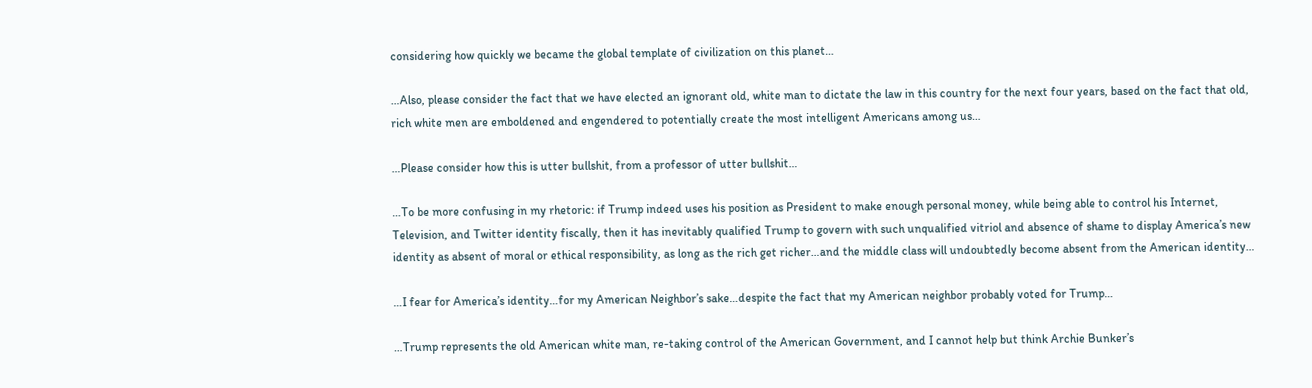considering how quickly we became the global template of civilization on this planet…

…Also, please consider the fact that we have elected an ignorant old, white man to dictate the law in this country for the next four years, based on the fact that old, rich white men are emboldened and engendered to potentially create the most intelligent Americans among us…

…Please consider how this is utter bullshit, from a professor of utter bullshit…

…To be more confusing in my rhetoric: if Trump indeed uses his position as President to make enough personal money, while being able to control his Internet, Television, and Twitter identity fiscally, then it has inevitably qualified Trump to govern with such unqualified vitriol and absence of shame to display America’s new identity as absent of moral or ethical responsibility, as long as the rich get richer…and the middle class will undoubtedly become absent from the American identity…

…I fear for America’s identity…for my American Neighbor’s sake…despite the fact that my American neighbor probably voted for Trump…

…Trump represents the old American white man, re-taking control of the American Government, and I cannot help but think Archie Bunker’s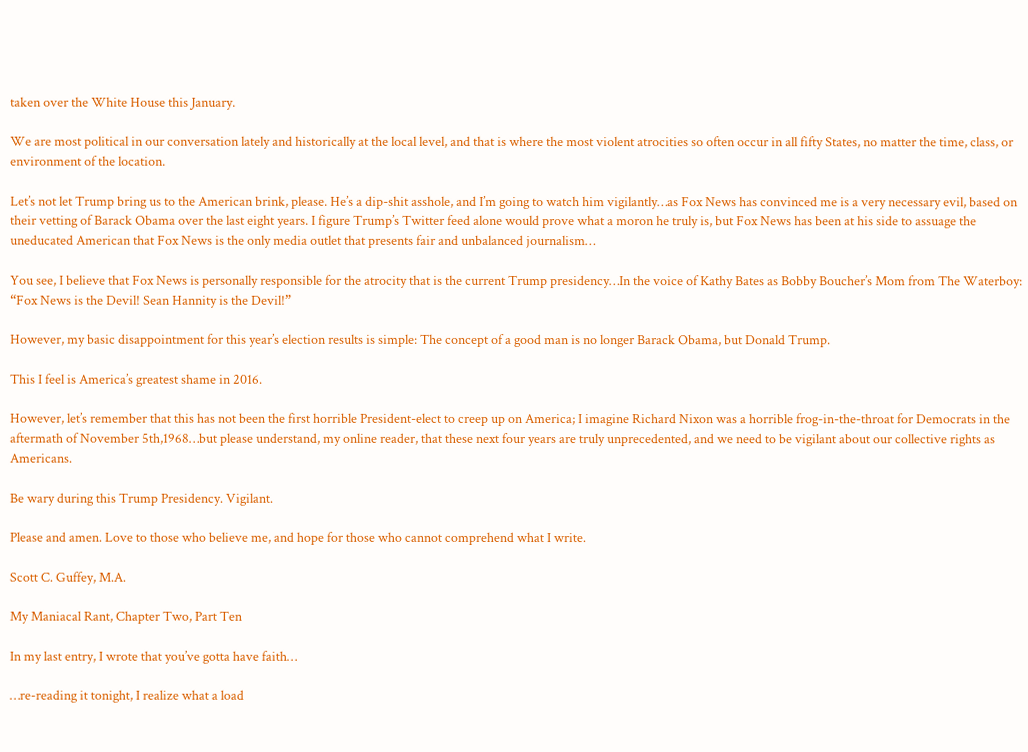taken over the White House this January.

We are most political in our conversation lately and historically at the local level, and that is where the most violent atrocities so often occur in all fifty States, no matter the time, class, or environment of the location.

Let’s not let Trump bring us to the American brink, please. He’s a dip-shit asshole, and I’m going to watch him vigilantly…as Fox News has convinced me is a very necessary evil, based on their vetting of Barack Obama over the last eight years. I figure Trump’s Twitter feed alone would prove what a moron he truly is, but Fox News has been at his side to assuage the uneducated American that Fox News is the only media outlet that presents fair and unbalanced journalism…

You see, I believe that Fox News is personally responsible for the atrocity that is the current Trump presidency…In the voice of Kathy Bates as Bobby Boucher’s Mom from The Waterboy: “Fox News is the Devil! Sean Hannity is the Devil!”

However, my basic disappointment for this year’s election results is simple: The concept of a good man is no longer Barack Obama, but Donald Trump.

This I feel is America’s greatest shame in 2016.

However, let’s remember that this has not been the first horrible President-elect to creep up on America; I imagine Richard Nixon was a horrible frog-in-the-throat for Democrats in the aftermath of November 5th,1968…but please understand, my online reader, that these next four years are truly unprecedented, and we need to be vigilant about our collective rights as Americans.

Be wary during this Trump Presidency. Vigilant.

Please and amen. Love to those who believe me, and hope for those who cannot comprehend what I write.

Scott C. Guffey, M.A.

My Maniacal Rant, Chapter Two, Part Ten

In my last entry, I wrote that you’ve gotta have faith…

…re-reading it tonight, I realize what a load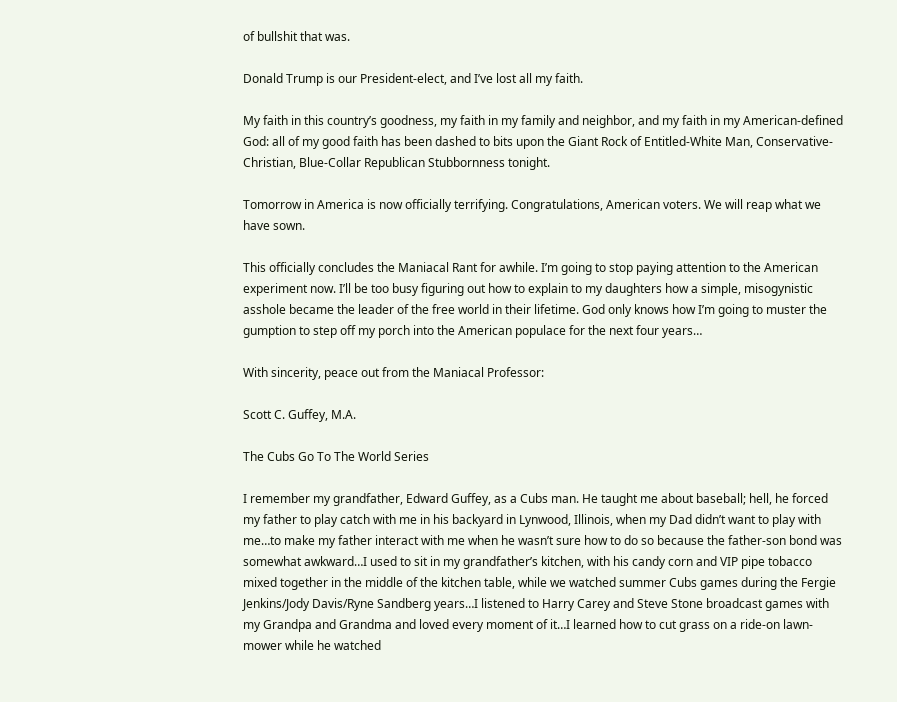of bullshit that was.

Donald Trump is our President-elect, and I’ve lost all my faith.

My faith in this country’s goodness, my faith in my family and neighbor, and my faith in my American-defined God: all of my good faith has been dashed to bits upon the Giant Rock of Entitled-White Man, Conservative-Christian, Blue-Collar Republican Stubbornness tonight.

Tomorrow in America is now officially terrifying. Congratulations, American voters. We will reap what we have sown.

This officially concludes the Maniacal Rant for awhile. I’m going to stop paying attention to the American experiment now. I’ll be too busy figuring out how to explain to my daughters how a simple, misogynistic asshole became the leader of the free world in their lifetime. God only knows how I’m going to muster the gumption to step off my porch into the American populace for the next four years…

With sincerity, peace out from the Maniacal Professor:

Scott C. Guffey, M.A.

The Cubs Go To The World Series

I remember my grandfather, Edward Guffey, as a Cubs man. He taught me about baseball; hell, he forced my father to play catch with me in his backyard in Lynwood, Illinois, when my Dad didn’t want to play with me…to make my father interact with me when he wasn’t sure how to do so because the father-son bond was somewhat awkward…I used to sit in my grandfather’s kitchen, with his candy corn and VIP pipe tobacco mixed together in the middle of the kitchen table, while we watched summer Cubs games during the Fergie Jenkins/Jody Davis/Ryne Sandberg years…I listened to Harry Carey and Steve Stone broadcast games with my Grandpa and Grandma and loved every moment of it…I learned how to cut grass on a ride-on lawn-mower while he watched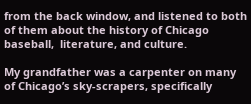from the back window, and listened to both of them about the history of Chicago baseball,  literature, and culture.

My grandfather was a carpenter on many of Chicago’s sky-scrapers, specifically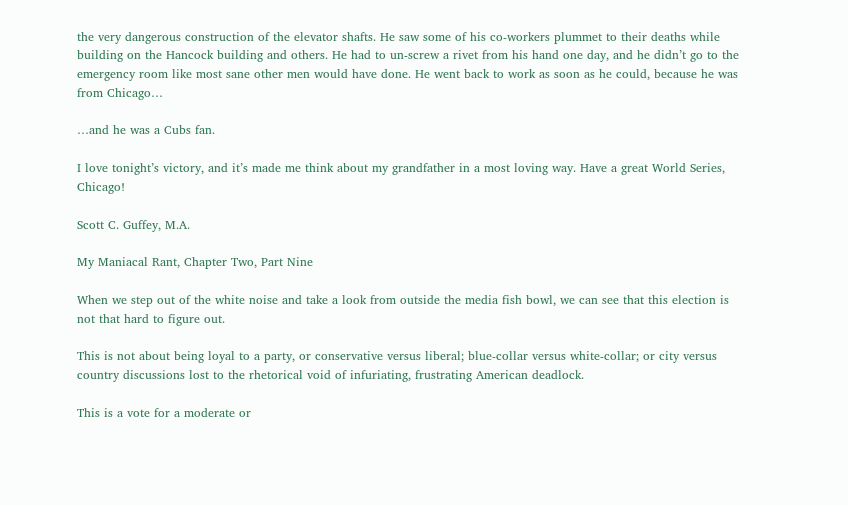the very dangerous construction of the elevator shafts. He saw some of his co-workers plummet to their deaths while building on the Hancock building and others. He had to un-screw a rivet from his hand one day, and he didn’t go to the emergency room like most sane other men would have done. He went back to work as soon as he could, because he was from Chicago…

…and he was a Cubs fan.

I love tonight’s victory, and it’s made me think about my grandfather in a most loving way. Have a great World Series, Chicago!

Scott C. Guffey, M.A.

My Maniacal Rant, Chapter Two, Part Nine

When we step out of the white noise and take a look from outside the media fish bowl, we can see that this election is not that hard to figure out.

This is not about being loyal to a party, or conservative versus liberal; blue-collar versus white-collar; or city versus country discussions lost to the rhetorical void of infuriating, frustrating American deadlock.

This is a vote for a moderate or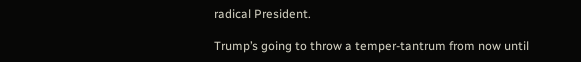radical President.

Trump’s going to throw a temper-tantrum from now until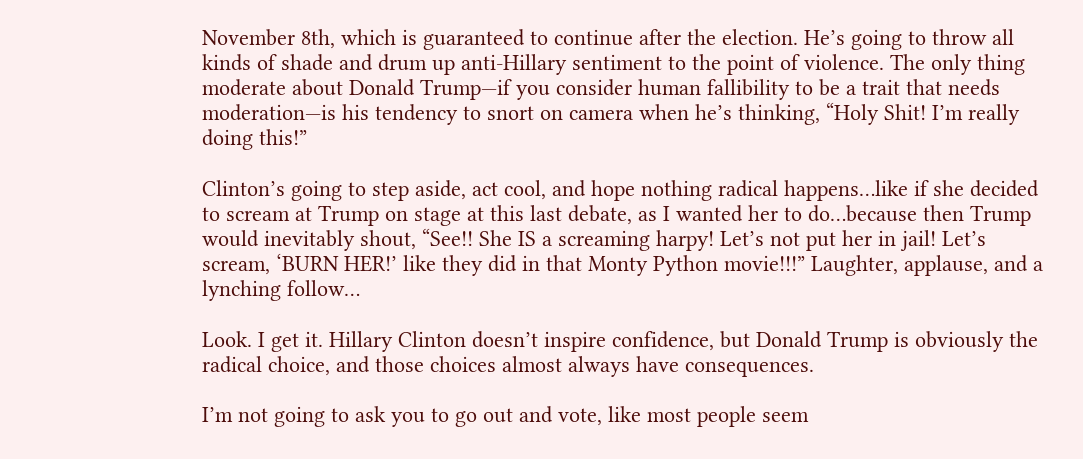November 8th, which is guaranteed to continue after the election. He’s going to throw all kinds of shade and drum up anti-Hillary sentiment to the point of violence. The only thing moderate about Donald Trump—if you consider human fallibility to be a trait that needs moderation—is his tendency to snort on camera when he’s thinking, “Holy Shit! I’m really doing this!”

Clinton’s going to step aside, act cool, and hope nothing radical happens…like if she decided to scream at Trump on stage at this last debate, as I wanted her to do…because then Trump would inevitably shout, “See!! She IS a screaming harpy! Let’s not put her in jail! Let’s scream, ‘BURN HER!’ like they did in that Monty Python movie!!!” Laughter, applause, and a lynching follow…

Look. I get it. Hillary Clinton doesn’t inspire confidence, but Donald Trump is obviously the radical choice, and those choices almost always have consequences.

I’m not going to ask you to go out and vote, like most people seem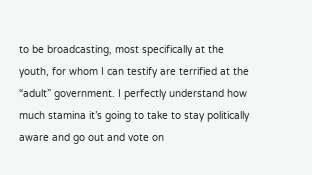to be broadcasting, most specifically at the youth, for whom I can testify are terrified at the “adult” government. I perfectly understand how much stamina it’s going to take to stay politically aware and go out and vote on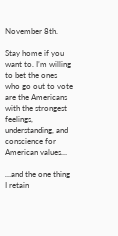November 8th.

Stay home if you want to. I’m willing to bet the ones who go out to vote are the Americans with the strongest feelings, understanding, and conscience for American values…

…and the one thing I retain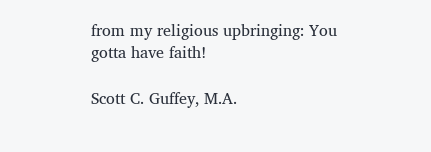from my religious upbringing: You gotta have faith!

Scott C. Guffey, M.A.